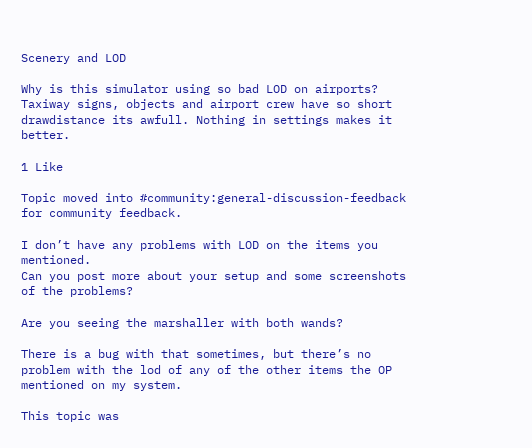Scenery and LOD

Why is this simulator using so bad LOD on airports? Taxiway signs, objects and airport crew have so short drawdistance its awfull. Nothing in settings makes it better.

1 Like

Topic moved into #community:general-discussion-feedback for community feedback.

I don’t have any problems with LOD on the items you mentioned.
Can you post more about your setup and some screenshots of the problems?

Are you seeing the marshaller with both wands?

There is a bug with that sometimes, but there’s no problem with the lod of any of the other items the OP mentioned on my system.

This topic was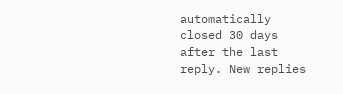automatically closed 30 days after the last reply. New replies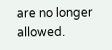are no longer allowed.